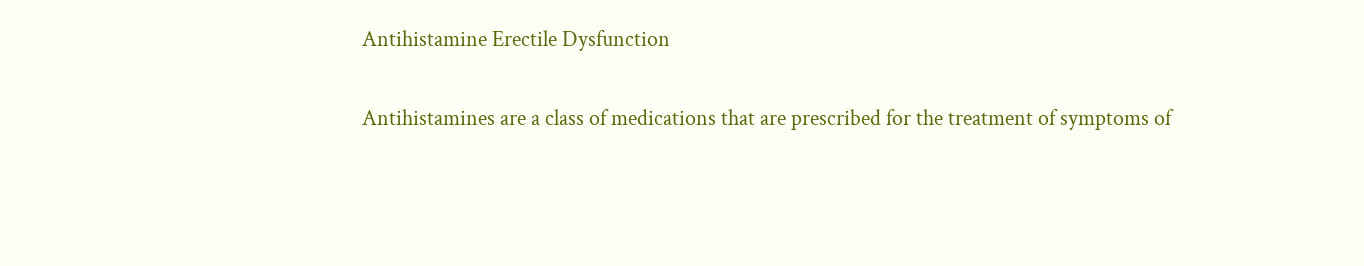Antihistamine Erectile Dysfunction

Antihistamines are a class of medications that are prescribed for the treatment of symptoms of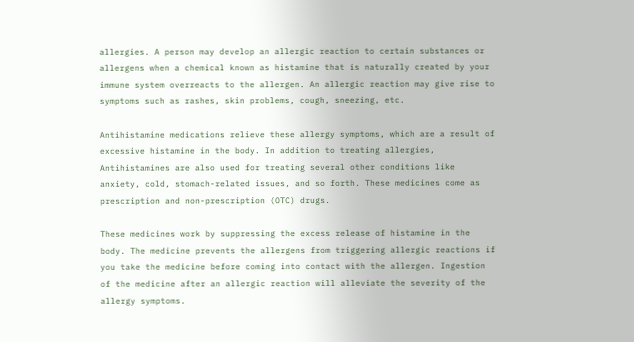allergies. A person may develop an allergic reaction to certain substances or allergens when a chemical known as histamine that is naturally created by your immune system overreacts to the allergen. An allergic reaction may give rise to symptoms such as rashes, skin problems, cough, sneezing, etc.

Antihistamine medications relieve these allergy symptoms, which are a result of excessive histamine in the body. In addition to treating allergies, Antihistamines are also used for treating several other conditions like anxiety, cold, stomach-related issues, and so forth. These medicines come as prescription and non-prescription (OTC) drugs.

These medicines work by suppressing the excess release of histamine in the body. The medicine prevents the allergens from triggering allergic reactions if you take the medicine before coming into contact with the allergen. Ingestion of the medicine after an allergic reaction will alleviate the severity of the allergy symptoms.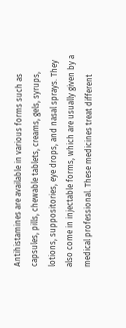Antihistamines are available in various forms such as capsules, pills, chewable tablets, creams, gels, syrups, lotions, suppositories, eye drops, and nasal sprays. They also come in injectable forms, which are usually given by a medical professional. These medicines treat different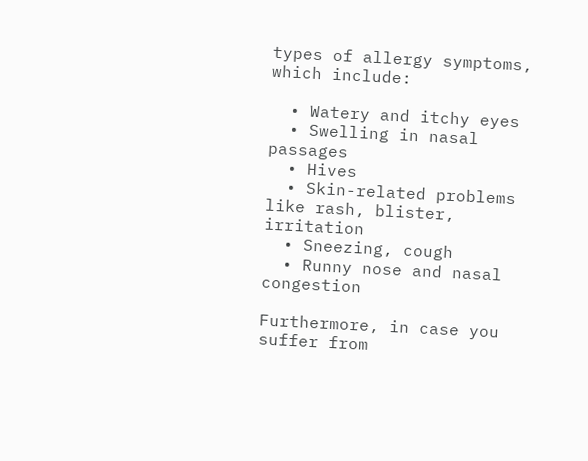types of allergy symptoms, which include:

  • Watery and itchy eyes
  • Swelling in nasal passages
  • Hives
  • Skin-related problems like rash, blister, irritation
  • Sneezing, cough
  • Runny nose and nasal congestion

Furthermore, in case you suffer from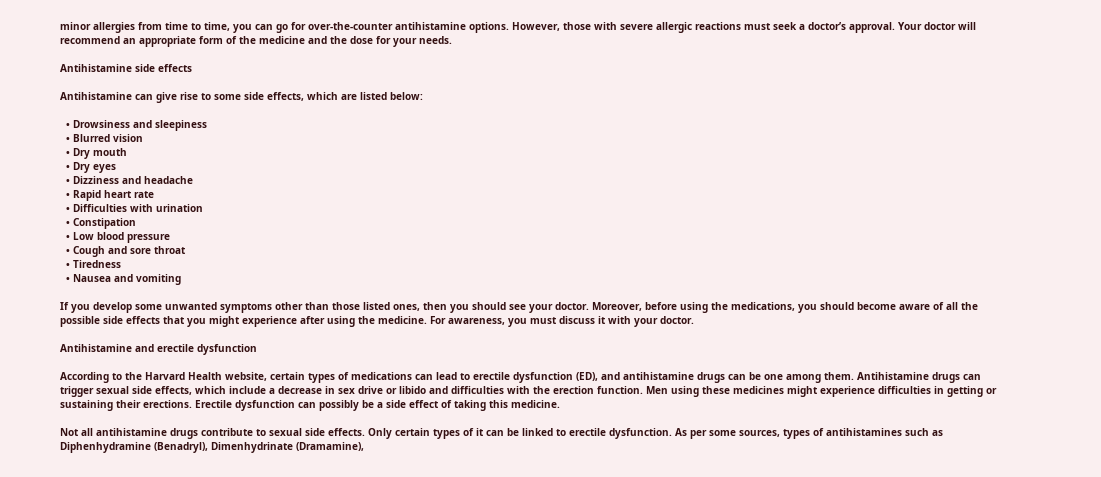minor allergies from time to time, you can go for over-the-counter antihistamine options. However, those with severe allergic reactions must seek a doctor’s approval. Your doctor will recommend an appropriate form of the medicine and the dose for your needs.

Antihistamine side effects

Antihistamine can give rise to some side effects, which are listed below:

  • Drowsiness and sleepiness
  • Blurred vision
  • Dry mouth
  • Dry eyes
  • Dizziness and headache
  • Rapid heart rate
  • Difficulties with urination
  • Constipation
  • Low blood pressure
  • Cough and sore throat
  • Tiredness
  • Nausea and vomiting

If you develop some unwanted symptoms other than those listed ones, then you should see your doctor. Moreover, before using the medications, you should become aware of all the possible side effects that you might experience after using the medicine. For awareness, you must discuss it with your doctor.

Antihistamine and erectile dysfunction

According to the Harvard Health website, certain types of medications can lead to erectile dysfunction (ED), and antihistamine drugs can be one among them. Antihistamine drugs can trigger sexual side effects, which include a decrease in sex drive or libido and difficulties with the erection function. Men using these medicines might experience difficulties in getting or sustaining their erections. Erectile dysfunction can possibly be a side effect of taking this medicine.

Not all antihistamine drugs contribute to sexual side effects. Only certain types of it can be linked to erectile dysfunction. As per some sources, types of antihistamines such as Diphenhydramine (Benadryl), Dimenhydrinate (Dramamine),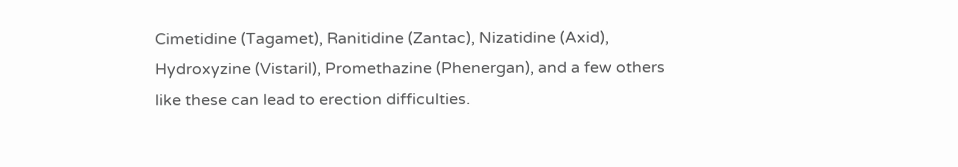Cimetidine (Tagamet), Ranitidine (Zantac), Nizatidine (Axid), Hydroxyzine (Vistaril), Promethazine (Phenergan), and a few others like these can lead to erection difficulties.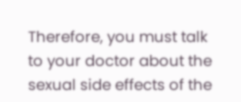Therefore, you must talk to your doctor about the sexual side effects of the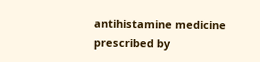antihistamine medicine prescribed by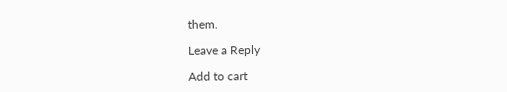them.

Leave a Reply

Add to cart